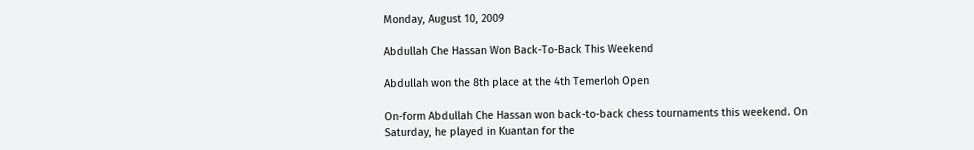Monday, August 10, 2009

Abdullah Che Hassan Won Back-To-Back This Weekend

Abdullah won the 8th place at the 4th Temerloh Open

On-form Abdullah Che Hassan won back-to-back chess tournaments this weekend. On Saturday, he played in Kuantan for the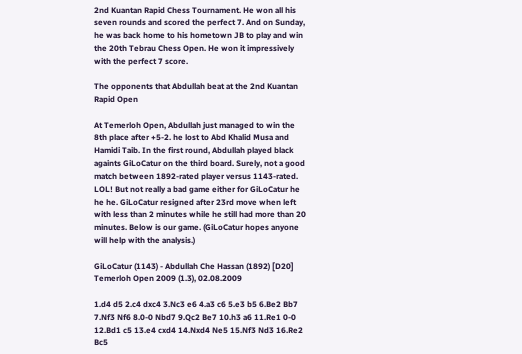2nd Kuantan Rapid Chess Tournament. He won all his seven rounds and scored the perfect 7. And on Sunday, he was back home to his hometown JB to play and win the 20th Tebrau Chess Open. He won it impressively with the perfect 7 score.

The opponents that Abdullah beat at the 2nd Kuantan Rapid Open

At Temerloh Open, Abdullah just managed to win the 8th place after +5-2. he lost to Abd Khalid Musa and Hamidi Taib. In the first round, Abdullah played black againts GiLoCatur on the third board. Surely, not a good match between 1892-rated player versus 1143-rated. LOL! But not really a bad game either for GiLoCatur he he he. GiLoCatur resigned after 23rd move when left with less than 2 minutes while he still had more than 20 minutes. Below is our game. (GiLoCatur hopes anyone will help with the analysis.)

GiLoCatur (1143) - Abdullah Che Hassan (1892) [D20]
Temerloh Open 2009 (1.3), 02.08.2009

1.d4 d5 2.c4 dxc4 3.Nc3 e6 4.a3 c6 5.e3 b5 6.Be2 Bb7 7.Nf3 Nf6 8.0-0 Nbd7 9.Qc2 Be7 10.h3 a6 11.Re1 0-0 12.Bd1 c5 13.e4 cxd4 14.Nxd4 Ne5 15.Nf3 Nd3 16.Re2 Bc5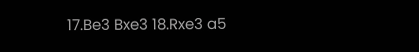17.Be3 Bxe3 18.Rxe3 a5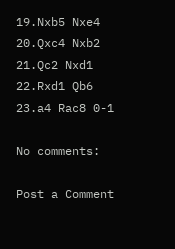19.Nxb5 Nxe4 20.Qxc4 Nxb2 21.Qc2 Nxd1 22.Rxd1 Qb6 23.a4 Rac8 0-1

No comments:

Post a Comment